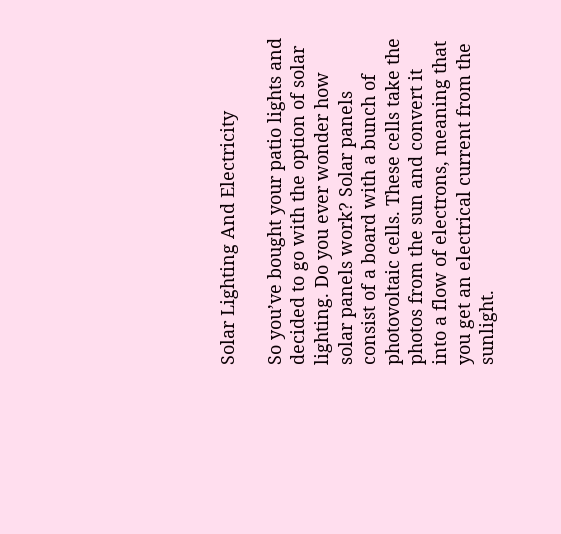Solar Lighting And Electricity

So you’ve bought your patio lights and decided to go with the option of solar lighting. Do you ever wonder how solar panels work? Solar panels consist of a board with a bunch of photovoltaic cells. These cells take the photos from the sun and convert it into a flow of electrons, meaning that you get an electrical current from the sunlight.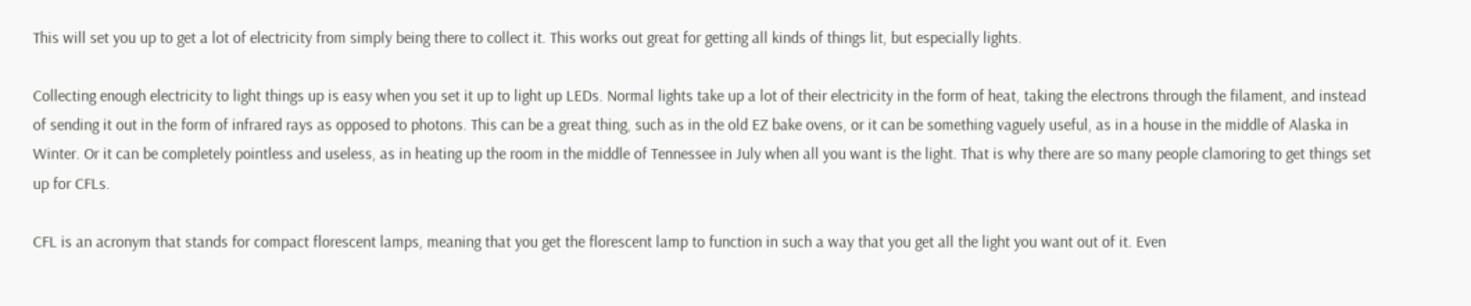This will set you up to get a lot of electricity from simply being there to collect it. This works out great for getting all kinds of things lit, but especially lights.

Collecting enough electricity to light things up is easy when you set it up to light up LEDs. Normal lights take up a lot of their electricity in the form of heat, taking the electrons through the filament, and instead of sending it out in the form of infrared rays as opposed to photons. This can be a great thing, such as in the old EZ bake ovens, or it can be something vaguely useful, as in a house in the middle of Alaska in Winter. Or it can be completely pointless and useless, as in heating up the room in the middle of Tennessee in July when all you want is the light. That is why there are so many people clamoring to get things set up for CFLs.

CFL is an acronym that stands for compact florescent lamps, meaning that you get the florescent lamp to function in such a way that you get all the light you want out of it. Even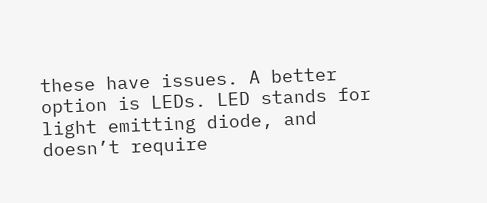these have issues. A better option is LEDs. LED stands for light emitting diode, and doesn’t require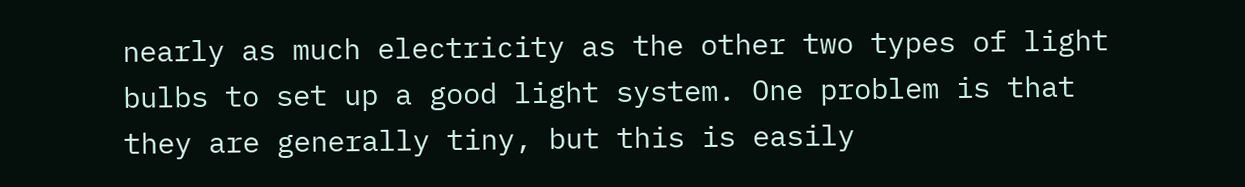nearly as much electricity as the other two types of light bulbs to set up a good light system. One problem is that they are generally tiny, but this is easily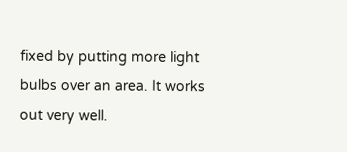fixed by putting more light bulbs over an area. It works out very well.